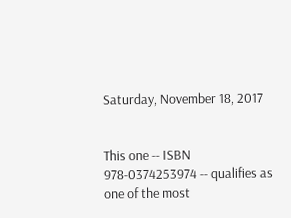Saturday, November 18, 2017


This one -- ISBN 978-0374253974 -- qualifies as one of the most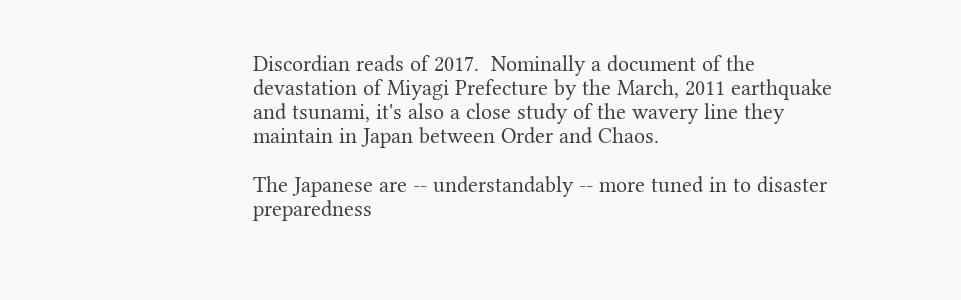Discordian reads of 2017.  Nominally a document of the devastation of Miyagi Prefecture by the March, 2011 earthquake and tsunami, it's also a close study of the wavery line they maintain in Japan between Order and Chaos.

The Japanese are -- understandably -- more tuned in to disaster preparedness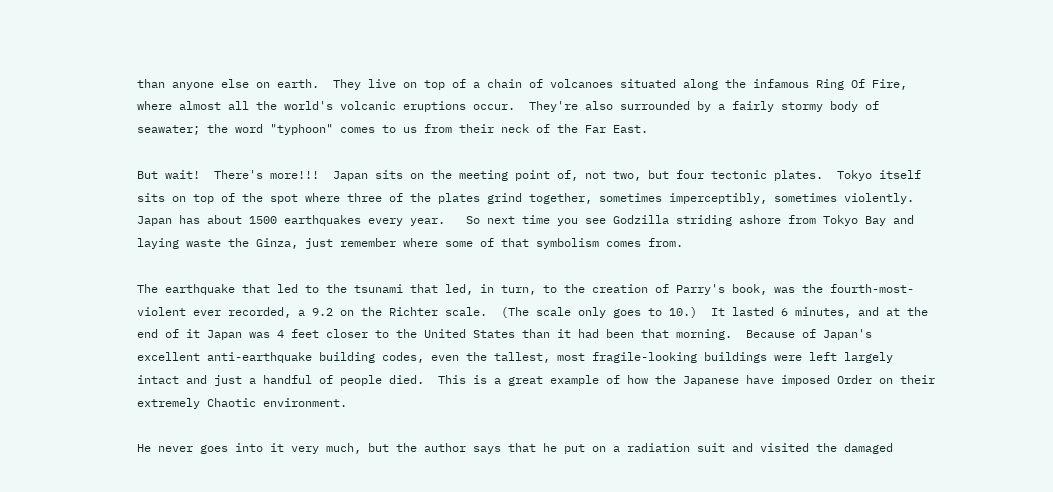than anyone else on earth.  They live on top of a chain of volcanoes situated along the infamous Ring Of Fire, where almost all the world's volcanic eruptions occur.  They're also surrounded by a fairly stormy body of seawater; the word "typhoon" comes to us from their neck of the Far East.

But wait!  There's more!!!  Japan sits on the meeting point of, not two, but four tectonic plates.  Tokyo itself sits on top of the spot where three of the plates grind together, sometimes imperceptibly, sometimes violently.  Japan has about 1500 earthquakes every year.   So next time you see Godzilla striding ashore from Tokyo Bay and laying waste the Ginza, just remember where some of that symbolism comes from.

The earthquake that led to the tsunami that led, in turn, to the creation of Parry's book, was the fourth-most-violent ever recorded, a 9.2 on the Richter scale.  (The scale only goes to 10.)  It lasted 6 minutes, and at the end of it Japan was 4 feet closer to the United States than it had been that morning.  Because of Japan's excellent anti-earthquake building codes, even the tallest, most fragile-looking buildings were left largely intact and just a handful of people died.  This is a great example of how the Japanese have imposed Order on their extremely Chaotic environment.

He never goes into it very much, but the author says that he put on a radiation suit and visited the damaged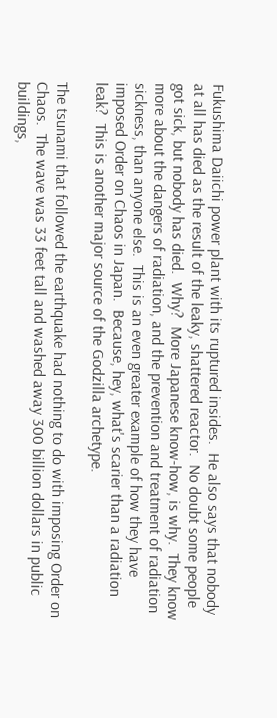Fukushima Daiichi power plant with its ruptured insides.  He also says that nobody at all has died as the result of the leaky, shattered reactor.  No doubt some people got sick, but nobody has died.  Why?  More Japanese know-how, is why.  They know more about the dangers of radiation, and the prevention and treatment of radiation sickness, than anyone else.  This is an even greater example of how they have imposed Order on Chaos in Japan.  Because, hey, what's scarier than a radiation leak?  This is another major source of the Godzilla archetype.

The tsunami that followed the earthquake had nothing to do with imposing Order on Chaos.  The wave was 33 feet tall and washed away 300 billion dollars in public buildings,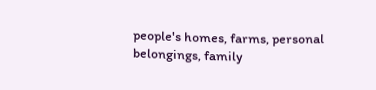people's homes, farms, personal belongings, family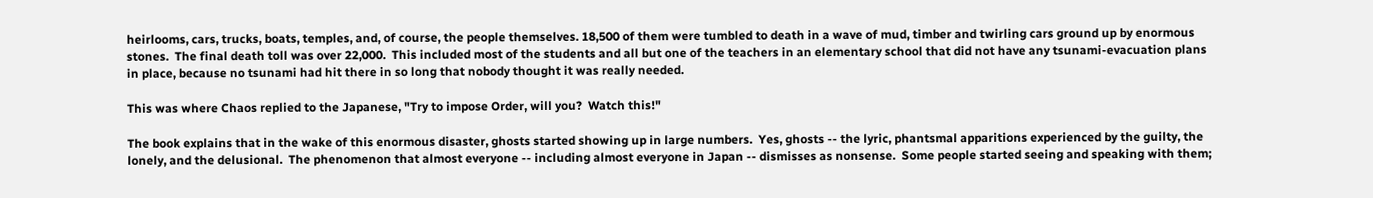heirlooms, cars, trucks, boats, temples, and, of course, the people themselves. 18,500 of them were tumbled to death in a wave of mud, timber and twirling cars ground up by enormous stones.  The final death toll was over 22,000.  This included most of the students and all but one of the teachers in an elementary school that did not have any tsunami-evacuation plans in place, because no tsunami had hit there in so long that nobody thought it was really needed.

This was where Chaos replied to the Japanese, "Try to impose Order, will you?  Watch this!"

The book explains that in the wake of this enormous disaster, ghosts started showing up in large numbers.  Yes, ghosts -- the lyric, phantsmal apparitions experienced by the guilty, the lonely, and the delusional.  The phenomenon that almost everyone -- including almost everyone in Japan -- dismisses as nonsense.  Some people started seeing and speaking with them;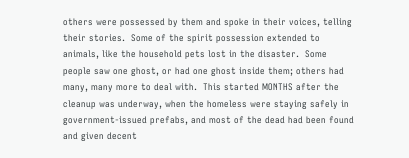others were possessed by them and spoke in their voices, telling their stories.  Some of the spirit possession extended to animals, like the household pets lost in the disaster.  Some people saw one ghost, or had one ghost inside them; others had many, many more to deal with.  This started MONTHS after the cleanup was underway, when the homeless were staying safely in government-issued prefabs, and most of the dead had been found and given decent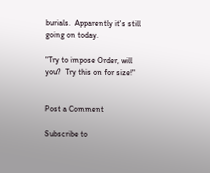burials.  Apparently it's still going on today.

"Try to impose Order, will you?  Try this on for size!"


Post a Comment

Subscribe to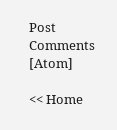Post Comments [Atom]

<< Home